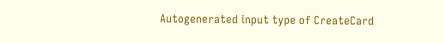Autogenerated input type of CreateCard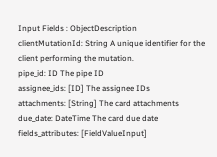Input Fields : ObjectDescription
clientMutationId: String A unique identifier for the client performing the mutation.
pipe_id: ID The pipe ID
assignee_ids: [ID] The assignee IDs
attachments: [String] The card attachments
due_date: DateTime The card due date
fields_attributes: [FieldValueInput]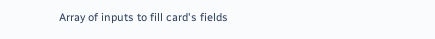Array of inputs to fill card's fields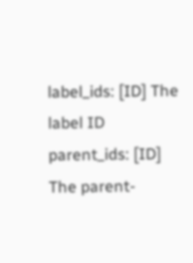label_ids: [ID] The label ID
parent_ids: [ID] The parent-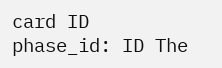card ID
phase_id: ID The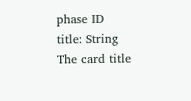phase ID
title: String The card title